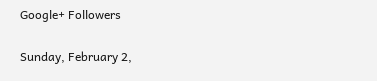Google+ Followers

Sunday, February 2,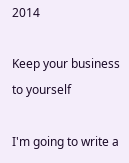2014

Keep your business to yourself

I'm going to write a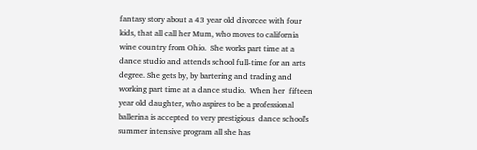fantasy story about a 43 year old divorcee with four kids, that all call her Mum, who moves to california wine country from Ohio.  She works part time at a dance studio and attends school full-time for an arts degree. She gets by, by bartering and trading and working part time at a dance studio.  When her  fifteen year old daughter, who aspires to be a professional ballerina is accepted to very prestigious  dance school's summer intensive program all she has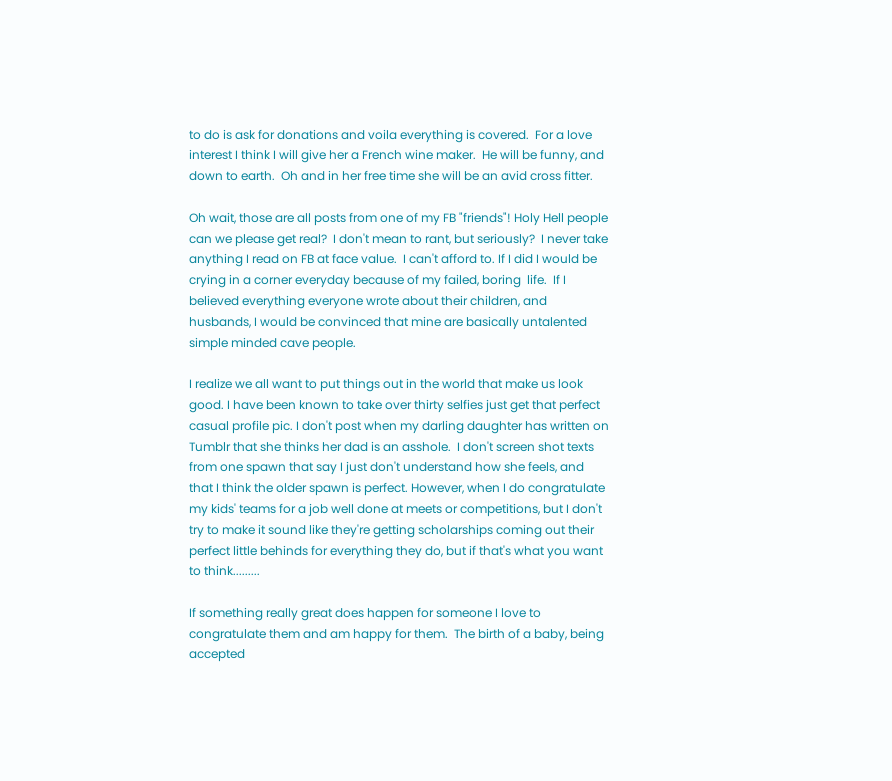to do is ask for donations and voila everything is covered.  For a love interest I think I will give her a French wine maker.  He will be funny, and down to earth.  Oh and in her free time she will be an avid cross fitter.

Oh wait, those are all posts from one of my FB "friends"! Holy Hell people can we please get real?  I don't mean to rant, but seriously?  I never take anything I read on FB at face value.  I can't afford to. If I did I would be crying in a corner everyday because of my failed, boring  life.  If I believed everything everyone wrote about their children, and husbands, I would be convinced that mine are basically untalented simple minded cave people.

I realize we all want to put things out in the world that make us look good. I have been known to take over thirty selfies just get that perfect casual profile pic. I don't post when my darling daughter has written on Tumblr that she thinks her dad is an asshole.  I don't screen shot texts from one spawn that say I just don't understand how she feels, and that I think the older spawn is perfect. However, when I do congratulate my kids' teams for a job well done at meets or competitions, but I don't try to make it sound like they're getting scholarships coming out their perfect little behinds for everything they do, but if that's what you want to think.........

If something really great does happen for someone I love to congratulate them and am happy for them.  The birth of a baby, being accepted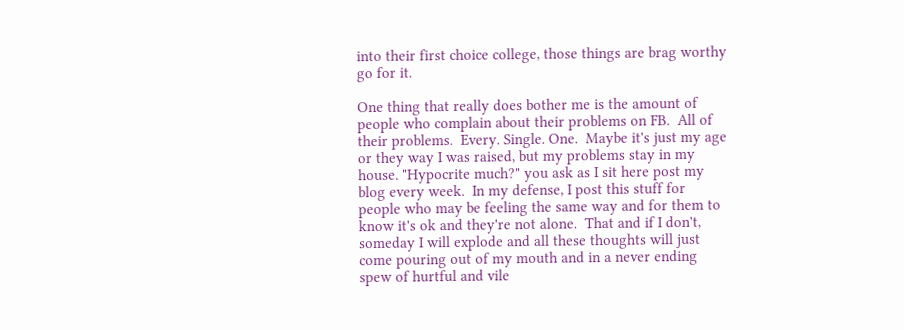into their first choice college, those things are brag worthy go for it.

One thing that really does bother me is the amount of people who complain about their problems on FB.  All of their problems.  Every. Single. One.  Maybe it's just my age or they way I was raised, but my problems stay in my house. "Hypocrite much?" you ask as I sit here post my blog every week.  In my defense, I post this stuff for people who may be feeling the same way and for them to know it's ok and they're not alone.  That and if I don't, someday I will explode and all these thoughts will just come pouring out of my mouth and in a never ending spew of hurtful and vile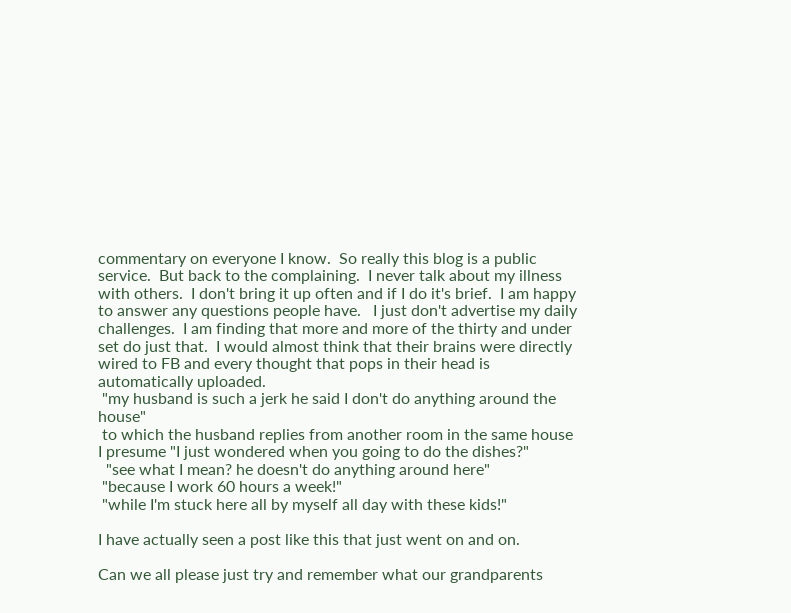commentary on everyone I know.  So really this blog is a public service.  But back to the complaining.  I never talk about my illness with others.  I don't bring it up often and if I do it's brief.  I am happy to answer any questions people have.   I just don't advertise my daily challenges.  I am finding that more and more of the thirty and under set do just that.  I would almost think that their brains were directly wired to FB and every thought that pops in their head is automatically uploaded.
 "my husband is such a jerk he said I don't do anything around the house"
 to which the husband replies from another room in the same house I presume "I just wondered when you going to do the dishes?"
  "see what I mean? he doesn't do anything around here"
 "because I work 60 hours a week!"
 "while I'm stuck here all by myself all day with these kids!"

I have actually seen a post like this that just went on and on.

Can we all please just try and remember what our grandparents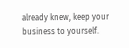already knew, keep your business to yourself.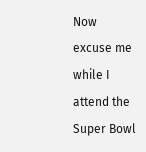Now excuse me while I attend the Super Bowl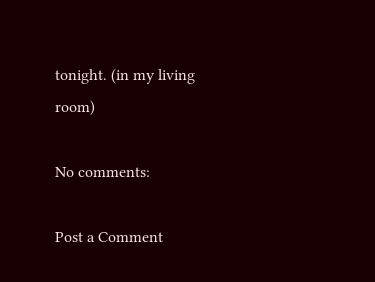tonight. (in my living room)

No comments:

Post a Comment